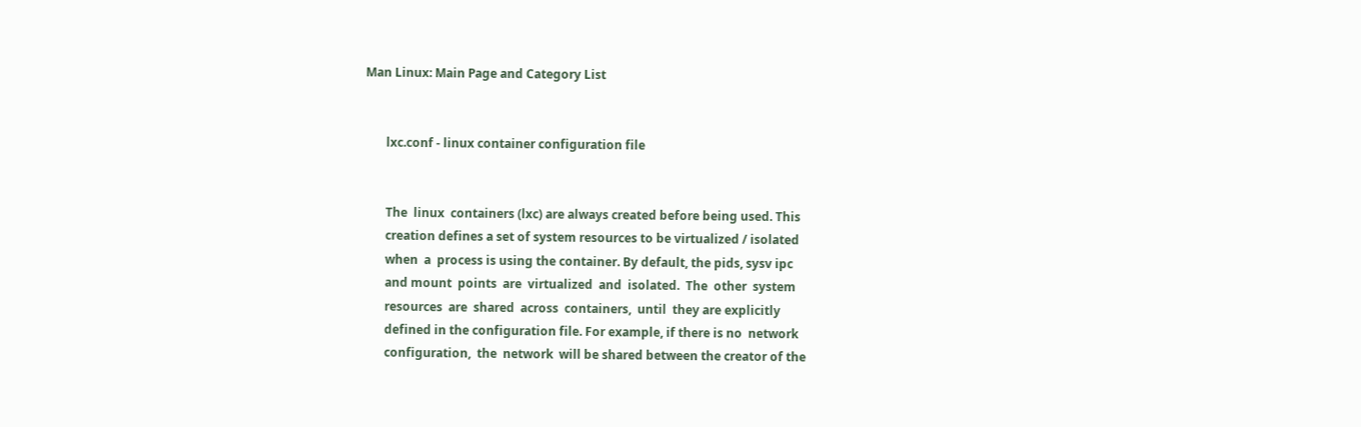Man Linux: Main Page and Category List


       lxc.conf - linux container configuration file


       The  linux  containers (lxc) are always created before being used. This
       creation defines a set of system resources to be virtualized / isolated
       when  a  process is using the container. By default, the pids, sysv ipc
       and mount  points  are  virtualized  and  isolated.  The  other  system
       resources  are  shared  across  containers,  until  they are explicitly
       defined in the configuration file. For example, if there is no  network
       configuration,  the  network  will be shared between the creator of the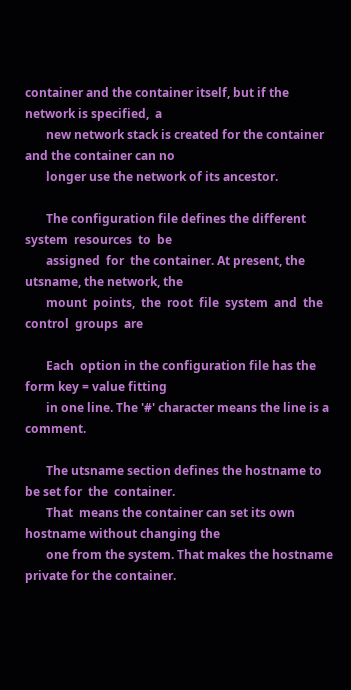container and the container itself, but if the network is specified,  a
       new network stack is created for the container and the container can no
       longer use the network of its ancestor.

       The configuration file defines the different  system  resources  to  be
       assigned  for  the container. At present, the utsname, the network, the
       mount  points,  the  root  file  system  and  the  control  groups  are

       Each  option in the configuration file has the form key = value fitting
       in one line. The '#' character means the line is a comment.

       The utsname section defines the hostname to be set for  the  container.
       That  means the container can set its own hostname without changing the
       one from the system. That makes the hostname private for the container.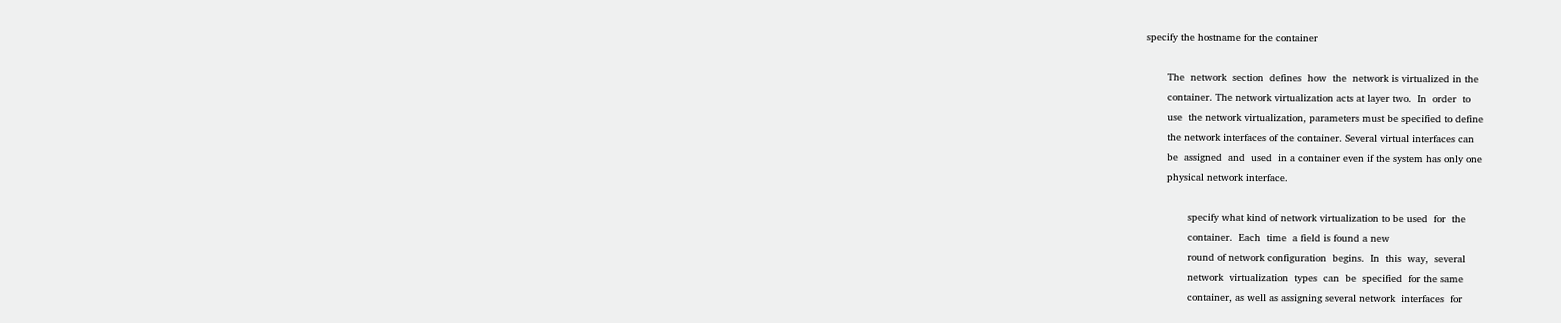specify the hostname for the container

       The  network  section  defines  how  the  network is virtualized in the
       container. The network virtualization acts at layer two.  In  order  to
       use  the network virtualization, parameters must be specified to define
       the network interfaces of the container. Several virtual interfaces can
       be  assigned  and  used  in a container even if the system has only one
       physical network interface.

              specify what kind of network virtualization to be used  for  the
              container.  Each  time  a field is found a new
              round of network configuration  begins.  In  this  way,  several
              network  virtualization  types  can  be  specified  for the same
              container, as well as assigning several network  interfaces  for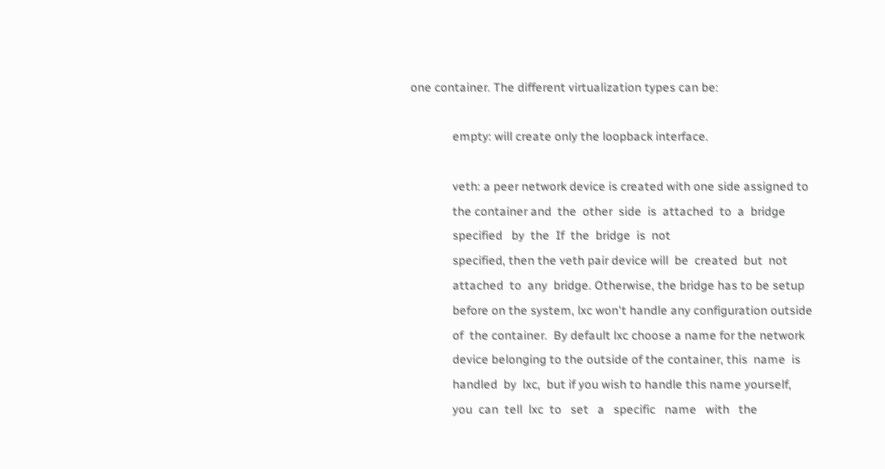one container. The different virtualization types can be:

              empty: will create only the loopback interface.

              veth: a peer network device is created with one side assigned to
              the container and  the  other  side  is  attached  to  a  bridge
              specified   by  the  If  the  bridge  is  not
              specified, then the veth pair device will  be  created  but  not
              attached  to  any  bridge. Otherwise, the bridge has to be setup
              before on the system, lxc won't handle any configuration outside
              of  the container.  By default lxc choose a name for the network
              device belonging to the outside of the container, this  name  is
              handled  by  lxc,  but if you wish to handle this name yourself,
              you  can  tell  lxc  to   set   a   specific   name   with   the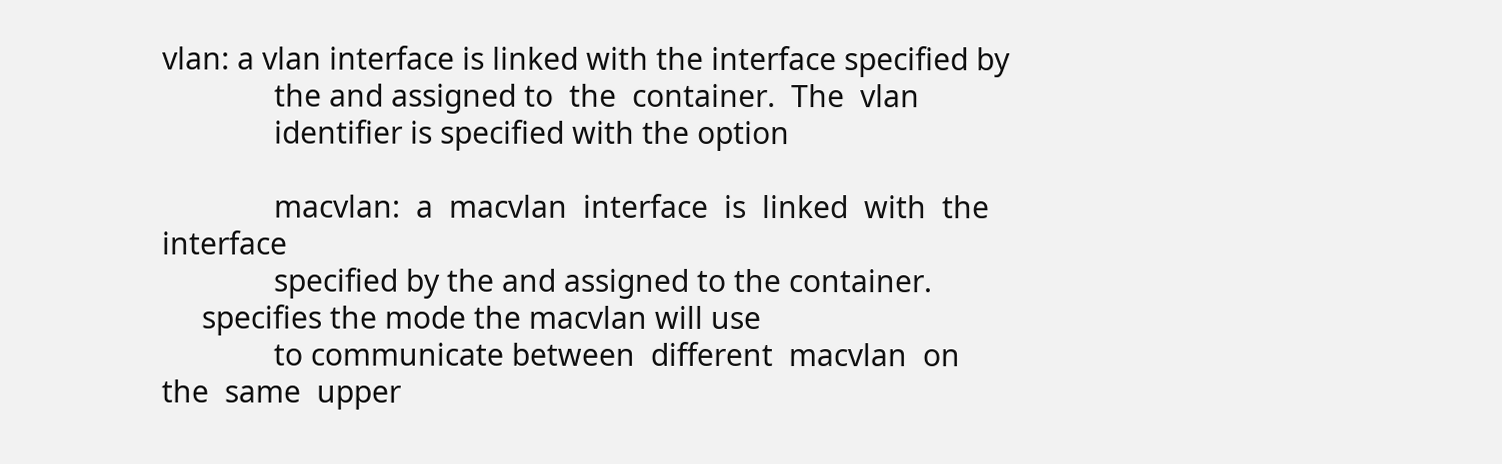vlan: a vlan interface is linked with the interface specified by
              the and assigned to  the  container.  The  vlan
              identifier is specified with the option

              macvlan:  a  macvlan  interface  is  linked  with  the interface
              specified by the and assigned to the container.
     specifies the mode the macvlan will use
              to communicate between  different  macvlan  on  the  same  upper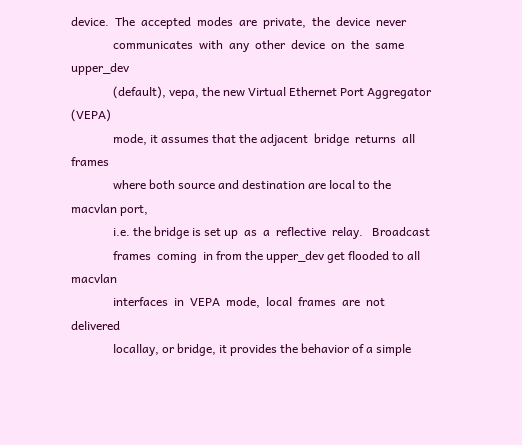device.  The  accepted  modes  are  private,  the  device  never
              communicates  with  any  other  device  on  the  same  upper_dev
              (default), vepa, the new Virtual Ethernet Port Aggregator (VEPA)
              mode, it assumes that the adjacent  bridge  returns  all  frames
              where both source and destination are local to the macvlan port,
              i.e. the bridge is set up  as  a  reflective  relay.   Broadcast
              frames  coming  in from the upper_dev get flooded to all macvlan
              interfaces  in  VEPA  mode,  local  frames  are  not   delivered
              locallay, or bridge, it provides the behavior of a simple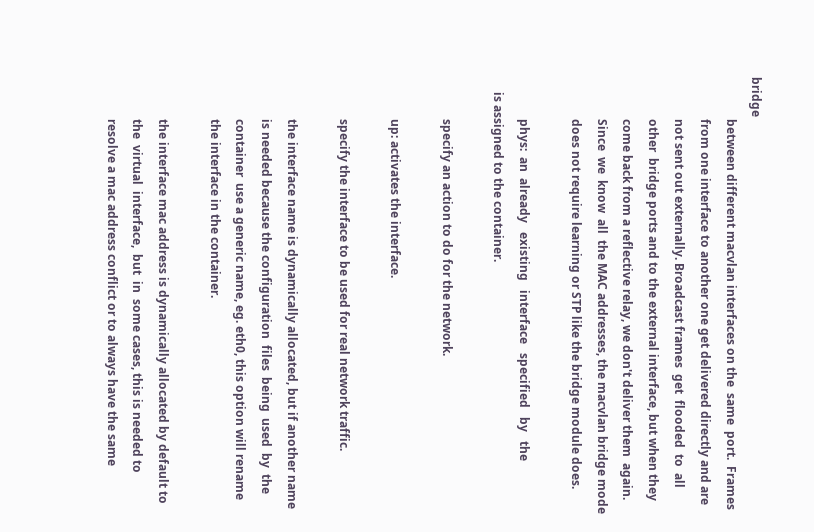bridge
              between different macvlan interfaces on the  same  port.  Frames
              from one interface to another one get delivered directly and are
              not sent out externally. Broadcast frames  get  flooded  to  all
              other  bridge ports and to the external interface, but when they
              come back from a reflective relay, we don't deliver them  again.
              Since  we  know  all  the MAC addresses, the macvlan bridge mode
              does not require learning or STP like the bridge module does.

              phys:  an  already   existing   interface   specified   by   the
     is assigned to the container.

              specify an action to do for the network.

              up: activates the interface.

              specify the interface to be used for real network traffic.

              the interface name is dynamically allocated, but if another name
              is needed because the configuration  files  being  used  by  the
              container  use a generic name, eg. eth0, this option will rename
              the interface in the container.

              the interface mac address is dynamically allocated by default to
              the  virtual  interface,  but  in  some cases, this is needed to
              resolve a mac address conflict or to always have the same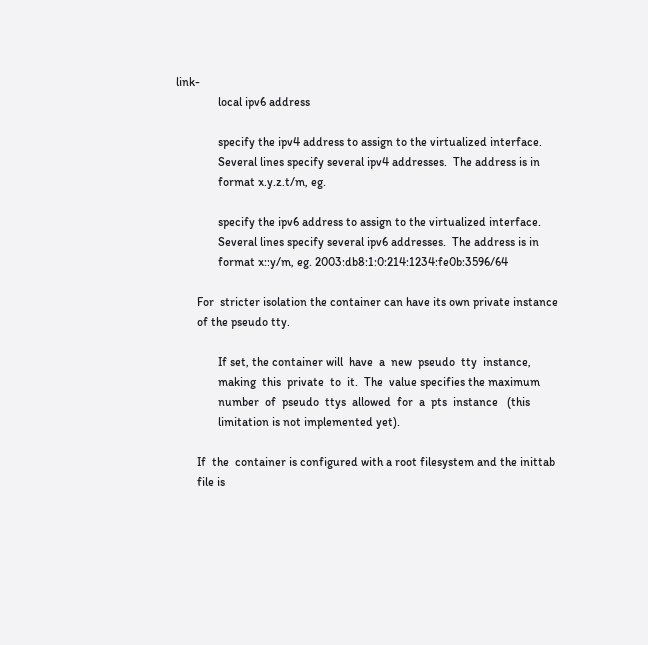link-
              local ipv6 address

              specify the ipv4 address to assign to the virtualized interface.
              Several lines specify several ipv4 addresses.  The address is in
              format x.y.z.t/m, eg.

              specify the ipv6 address to assign to the virtualized interface.
              Several lines specify several ipv6 addresses.  The address is in
              format x::y/m, eg. 2003:db8:1:0:214:1234:fe0b:3596/64

       For  stricter isolation the container can have its own private instance
       of the pseudo tty.

              If set, the container will  have  a  new  pseudo  tty  instance,
              making  this  private  to  it.  The  value specifies the maximum
              number  of  pseudo  ttys  allowed  for  a  pts  instance   (this
              limitation is not implemented yet).

       If  the  container is configured with a root filesystem and the inittab
       file is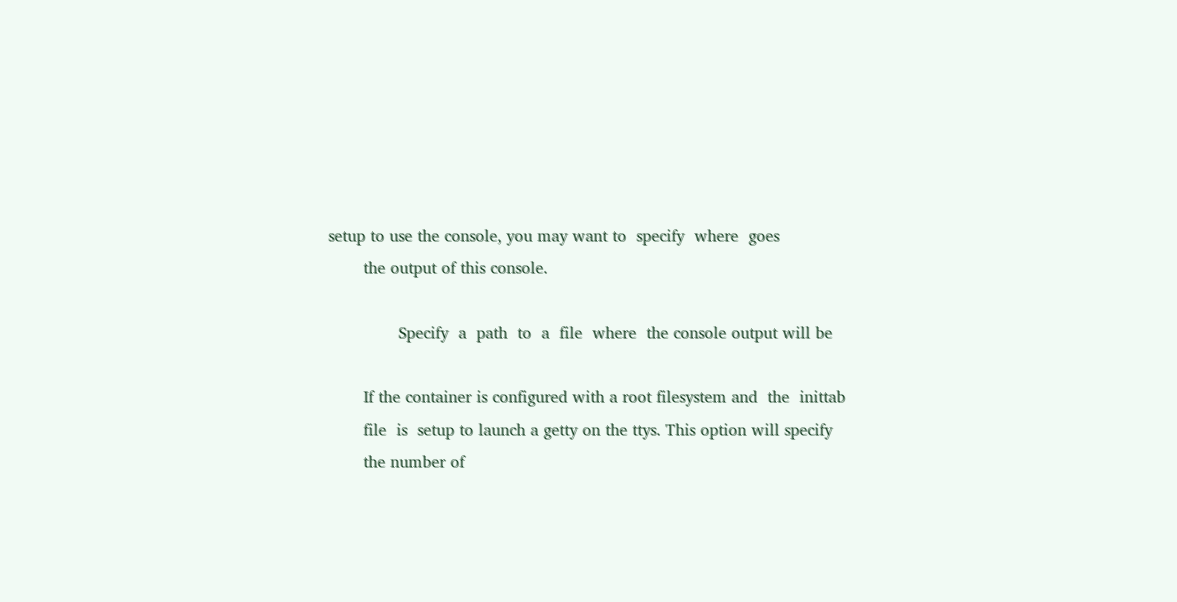setup to use the console, you may want to  specify  where  goes
       the output of this console.

              Specify  a  path  to  a  file  where  the console output will be

       If the container is configured with a root filesystem and  the  inittab
       file  is  setup to launch a getty on the ttys. This option will specify
       the number of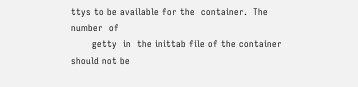ttys to be available for the  container.  The  number  of
       getty  in  the inittab file of the container should not be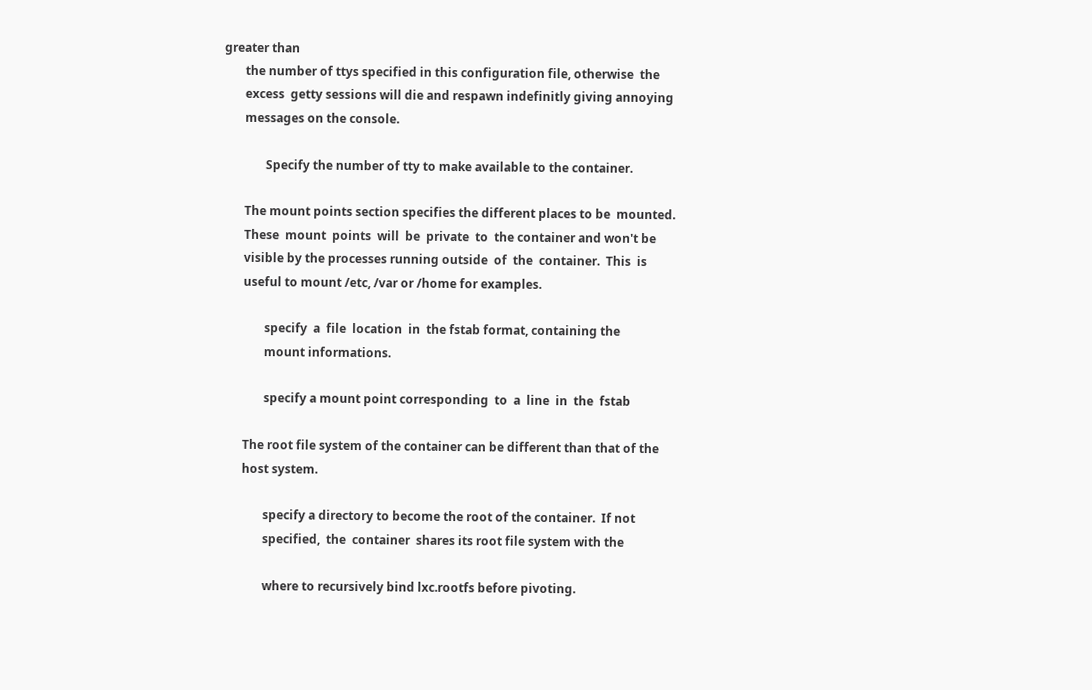greater than
       the number of ttys specified in this configuration file, otherwise  the
       excess  getty sessions will die and respawn indefinitly giving annoying
       messages on the console.

              Specify the number of tty to make available to the container.

       The mount points section specifies the different places to be  mounted.
       These  mount  points  will  be  private  to  the container and won't be
       visible by the processes running outside  of  the  container.  This  is
       useful to mount /etc, /var or /home for examples.

              specify  a  file  location  in  the fstab format, containing the
              mount informations.

              specify a mount point corresponding  to  a  line  in  the  fstab

       The root file system of the container can be different than that of the
       host system.

              specify a directory to become the root of the container.  If not
              specified,  the  container  shares its root file system with the

              where to recursively bind lxc.rootfs before pivoting.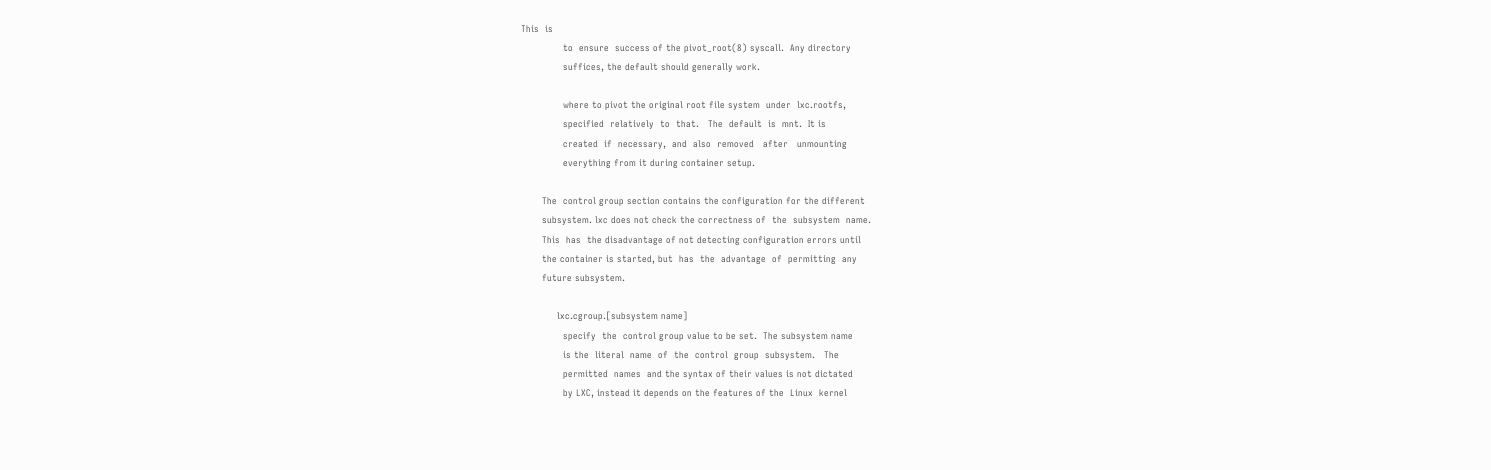This  is
              to  ensure  success of the pivot_root(8) syscall.  Any directory
              suffices, the default should generally work.

              where to pivot the original root file system  under  lxc.rootfs,
              specified  relatively  to  that.   The  default  is  mnt.  It is
              created  if  necessary,  and  also  removed   after   unmounting
              everything from it during container setup.

       The  control group section contains the configuration for the different
       subsystem. lxc does not check the correctness of  the  subsystem  name.
       This  has  the disadvantage of not detecting configuration errors until
       the container is started, but  has  the  advantage  of  permitting  any
       future subsystem.

            lxc.cgroup.[subsystem name]
              specify  the  control group value to be set.  The subsystem name
              is the  literal  name  of  the  control  group  subsystem.   The
              permitted  names  and the syntax of their values is not dictated
              by LXC, instead it depends on the features of the  Linux  kernel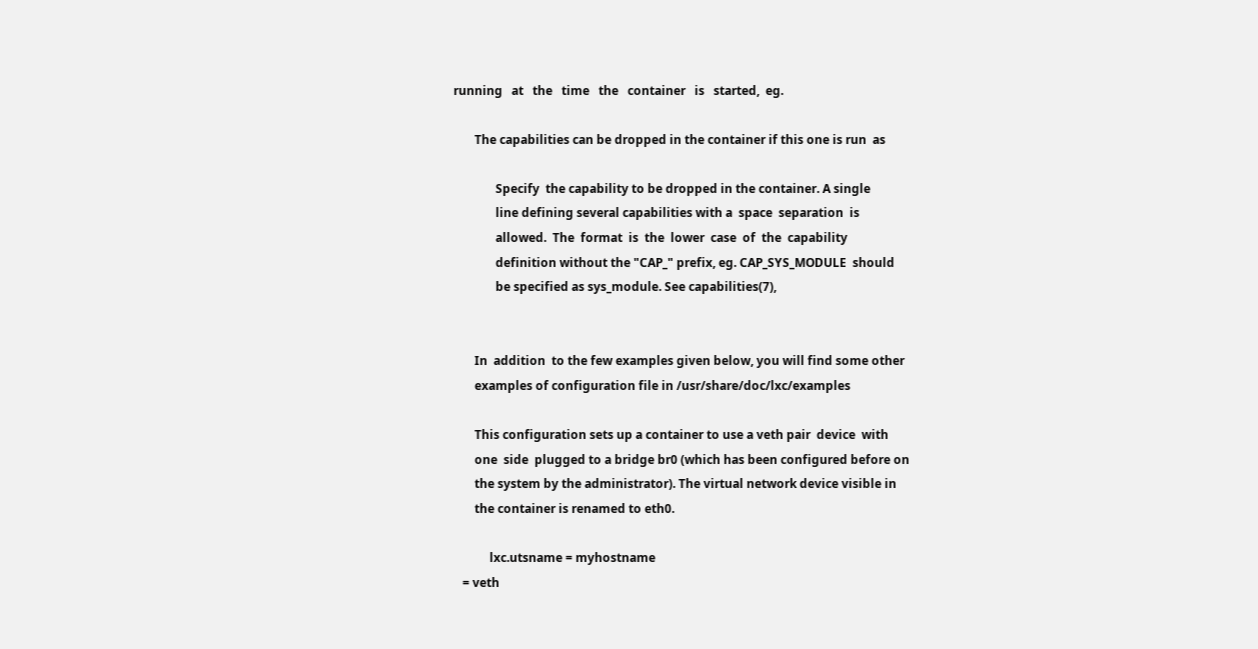running   at   the   time   the   container   is   started,  eg.

       The capabilities can be dropped in the container if this one is run  as

              Specify  the capability to be dropped in the container. A single
              line defining several capabilities with a  space  separation  is
              allowed.  The  format  is  the  lower  case  of  the  capability
              definition without the "CAP_" prefix, eg. CAP_SYS_MODULE  should
              be specified as sys_module. See capabilities(7),


       In  addition  to the few examples given below, you will find some other
       examples of configuration file in /usr/share/doc/lxc/examples

       This configuration sets up a container to use a veth pair  device  with
       one  side  plugged to a bridge br0 (which has been configured before on
       the system by the administrator). The virtual network device visible in
       the container is renamed to eth0.

            lxc.utsname = myhostname
   = veth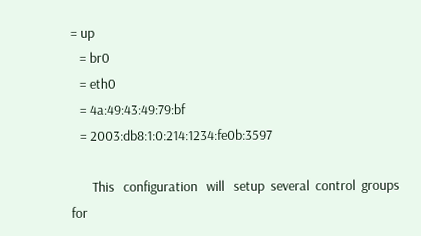= up
   = br0
   = eth0
   = 4a:49:43:49:79:bf
   = 2003:db8:1:0:214:1234:fe0b:3597

       This   configuration   will   setup  several  control  groups  for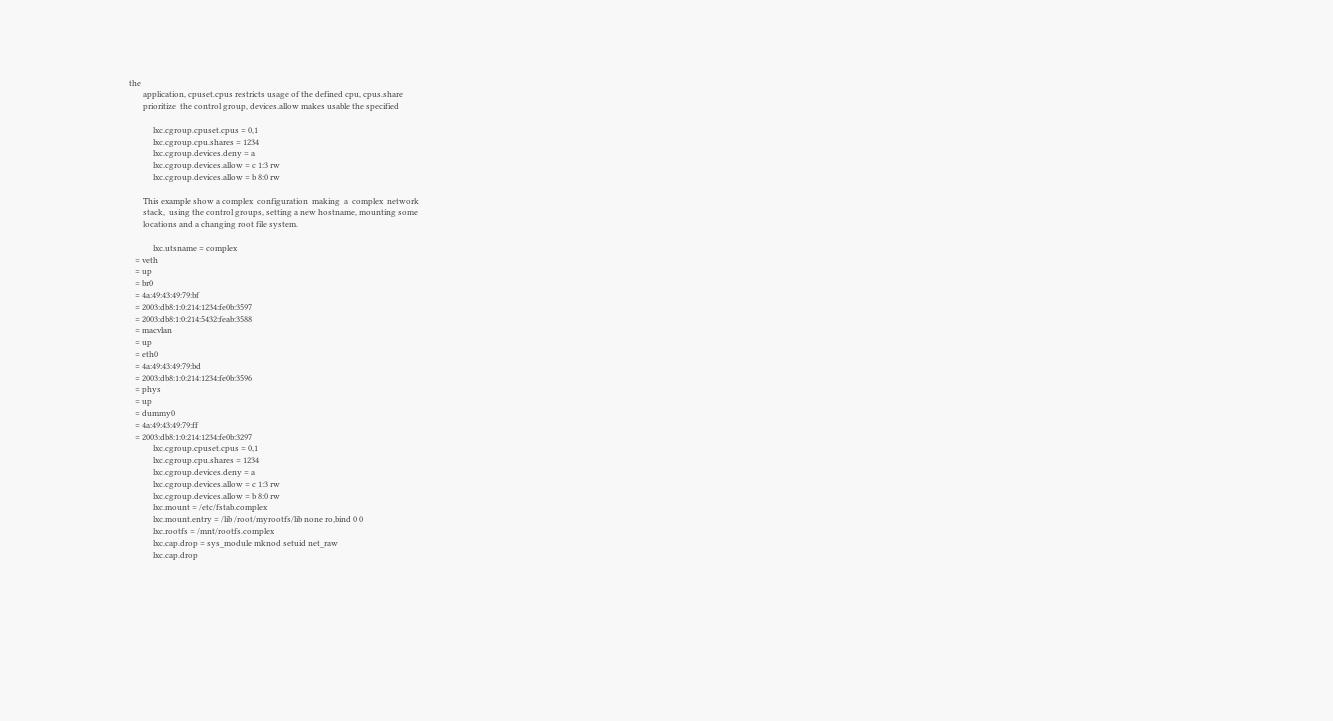the
       application, cpuset.cpus restricts usage of the defined cpu, cpus.share
       prioritize  the control group, devices.allow makes usable the specified

            lxc.cgroup.cpuset.cpus = 0,1
            lxc.cgroup.cpu.shares = 1234
            lxc.cgroup.devices.deny = a
            lxc.cgroup.devices.allow = c 1:3 rw
            lxc.cgroup.devices.allow = b 8:0 rw

       This example show a complex  configuration  making  a  complex  network
       stack,  using the control groups, setting a new hostname, mounting some
       locations and a changing root file system.

            lxc.utsname = complex
   = veth
   = up
   = br0
   = 4a:49:43:49:79:bf
   = 2003:db8:1:0:214:1234:fe0b:3597
   = 2003:db8:1:0:214:5432:feab:3588
   = macvlan
   = up
   = eth0
   = 4a:49:43:49:79:bd
   = 2003:db8:1:0:214:1234:fe0b:3596
   = phys
   = up
   = dummy0
   = 4a:49:43:49:79:ff
   = 2003:db8:1:0:214:1234:fe0b:3297
            lxc.cgroup.cpuset.cpus = 0,1
            lxc.cgroup.cpu.shares = 1234
            lxc.cgroup.devices.deny = a
            lxc.cgroup.devices.allow = c 1:3 rw
            lxc.cgroup.devices.allow = b 8:0 rw
            lxc.mount = /etc/fstab.complex
            lxc.mount.entry = /lib /root/myrootfs/lib none ro,bind 0 0
            lxc.rootfs = /mnt/rootfs.complex
            lxc.cap.drop = sys_module mknod setuid net_raw
            lxc.cap.drop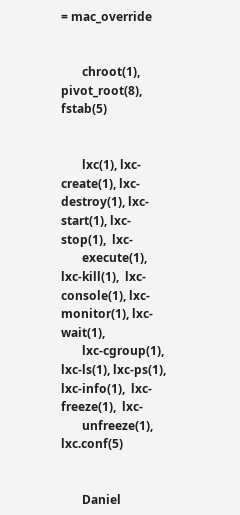= mac_override


       chroot(1), pivot_root(8), fstab(5)


       lxc(1), lxc-create(1), lxc-destroy(1), lxc-start(1), lxc-stop(1),  lxc-
       execute(1),  lxc-kill(1),  lxc-console(1), lxc-monitor(1), lxc-wait(1),
       lxc-cgroup(1), lxc-ls(1), lxc-ps(1), lxc-info(1),  lxc-freeze(1),  lxc-
       unfreeze(1), lxc.conf(5)


       Daniel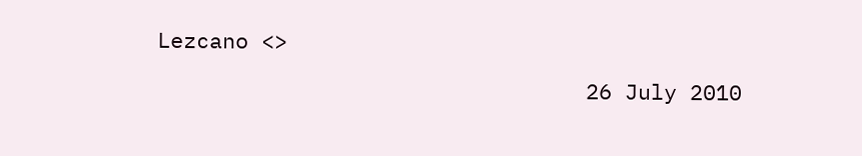Lezcano <>

                                 26 July 2010